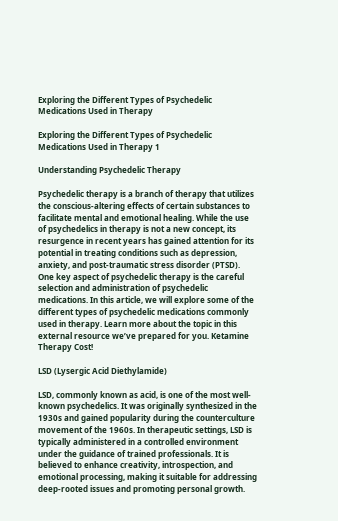Exploring the Different Types of Psychedelic Medications Used in Therapy

Exploring the Different Types of Psychedelic Medications Used in Therapy 1

Understanding Psychedelic Therapy

Psychedelic therapy is a branch of therapy that utilizes the conscious-altering effects of certain substances to facilitate mental and emotional healing. While the use of psychedelics in therapy is not a new concept, its resurgence in recent years has gained attention for its potential in treating conditions such as depression, anxiety, and post-traumatic stress disorder (PTSD). One key aspect of psychedelic therapy is the careful selection and administration of psychedelic medications. In this article, we will explore some of the different types of psychedelic medications commonly used in therapy. Learn more about the topic in this external resource we’ve prepared for you. Ketamine Therapy Cost!

LSD (Lysergic Acid Diethylamide)

LSD, commonly known as acid, is one of the most well-known psychedelics. It was originally synthesized in the 1930s and gained popularity during the counterculture movement of the 1960s. In therapeutic settings, LSD is typically administered in a controlled environment under the guidance of trained professionals. It is believed to enhance creativity, introspection, and emotional processing, making it suitable for addressing deep-rooted issues and promoting personal growth.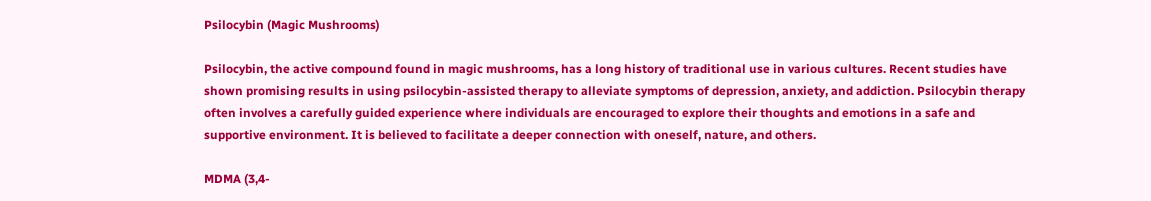Psilocybin (Magic Mushrooms)

Psilocybin, the active compound found in magic mushrooms, has a long history of traditional use in various cultures. Recent studies have shown promising results in using psilocybin-assisted therapy to alleviate symptoms of depression, anxiety, and addiction. Psilocybin therapy often involves a carefully guided experience where individuals are encouraged to explore their thoughts and emotions in a safe and supportive environment. It is believed to facilitate a deeper connection with oneself, nature, and others.

MDMA (3,4-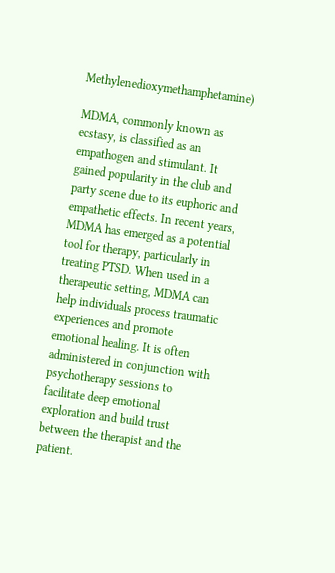Methylenedioxymethamphetamine)

MDMA, commonly known as ecstasy, is classified as an empathogen and stimulant. It gained popularity in the club and party scene due to its euphoric and empathetic effects. In recent years, MDMA has emerged as a potential tool for therapy, particularly in treating PTSD. When used in a therapeutic setting, MDMA can help individuals process traumatic experiences and promote emotional healing. It is often administered in conjunction with psychotherapy sessions to facilitate deep emotional exploration and build trust between the therapist and the patient.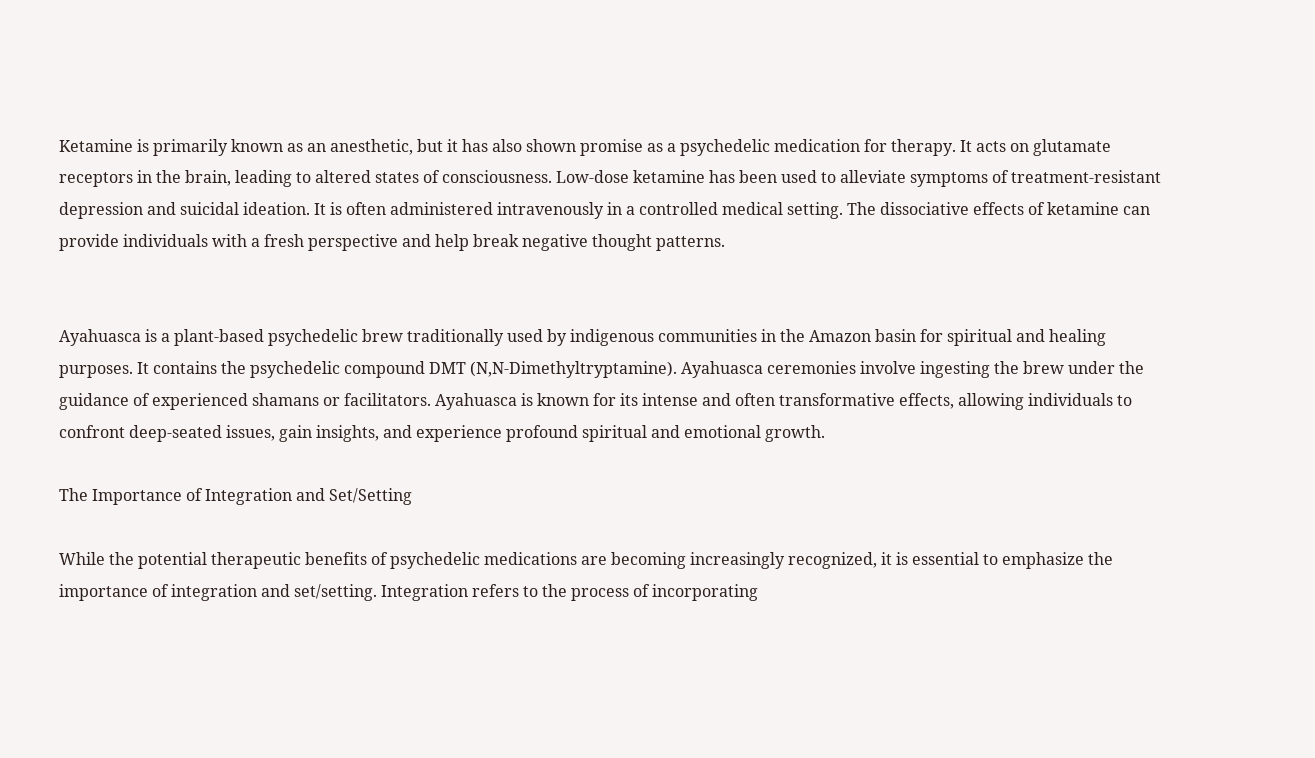Ketamine is primarily known as an anesthetic, but it has also shown promise as a psychedelic medication for therapy. It acts on glutamate receptors in the brain, leading to altered states of consciousness. Low-dose ketamine has been used to alleviate symptoms of treatment-resistant depression and suicidal ideation. It is often administered intravenously in a controlled medical setting. The dissociative effects of ketamine can provide individuals with a fresh perspective and help break negative thought patterns.


Ayahuasca is a plant-based psychedelic brew traditionally used by indigenous communities in the Amazon basin for spiritual and healing purposes. It contains the psychedelic compound DMT (N,N-Dimethyltryptamine). Ayahuasca ceremonies involve ingesting the brew under the guidance of experienced shamans or facilitators. Ayahuasca is known for its intense and often transformative effects, allowing individuals to confront deep-seated issues, gain insights, and experience profound spiritual and emotional growth.

The Importance of Integration and Set/Setting

While the potential therapeutic benefits of psychedelic medications are becoming increasingly recognized, it is essential to emphasize the importance of integration and set/setting. Integration refers to the process of incorporating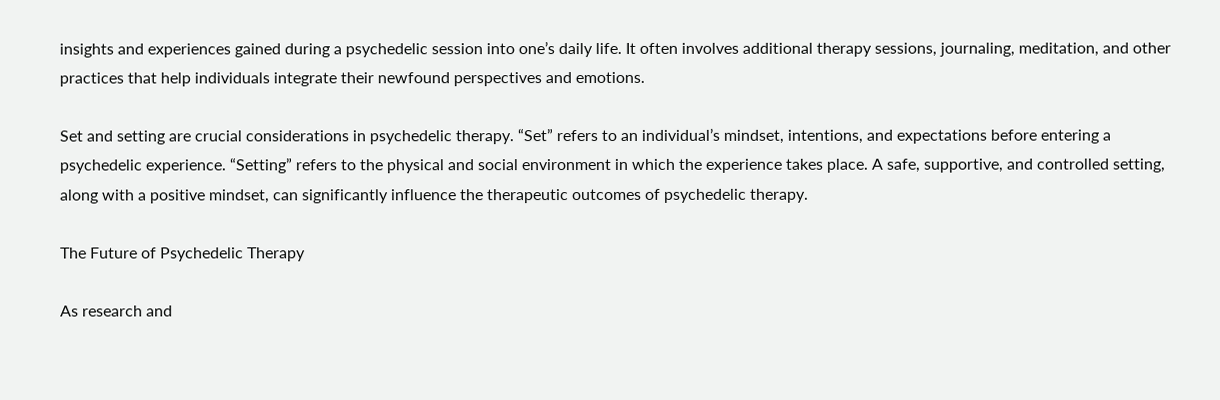insights and experiences gained during a psychedelic session into one’s daily life. It often involves additional therapy sessions, journaling, meditation, and other practices that help individuals integrate their newfound perspectives and emotions.

Set and setting are crucial considerations in psychedelic therapy. “Set” refers to an individual’s mindset, intentions, and expectations before entering a psychedelic experience. “Setting” refers to the physical and social environment in which the experience takes place. A safe, supportive, and controlled setting, along with a positive mindset, can significantly influence the therapeutic outcomes of psychedelic therapy.

The Future of Psychedelic Therapy

As research and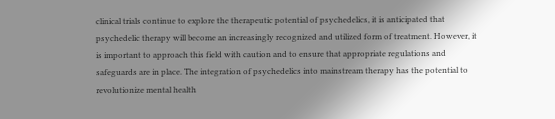clinical trials continue to explore the therapeutic potential of psychedelics, it is anticipated that psychedelic therapy will become an increasingly recognized and utilized form of treatment. However, it is important to approach this field with caution and to ensure that appropriate regulations and safeguards are in place. The integration of psychedelics into mainstream therapy has the potential to revolutionize mental health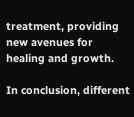treatment, providing new avenues for healing and growth.

In conclusion, different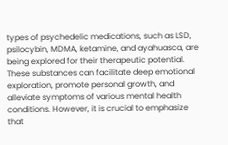types of psychedelic medications, such as LSD, psilocybin, MDMA, ketamine, and ayahuasca, are being explored for their therapeutic potential. These substances can facilitate deep emotional exploration, promote personal growth, and alleviate symptoms of various mental health conditions. However, it is crucial to emphasize that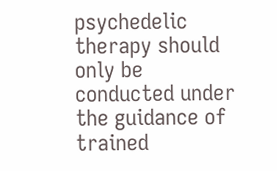psychedelic therapy should only be conducted under the guidance of trained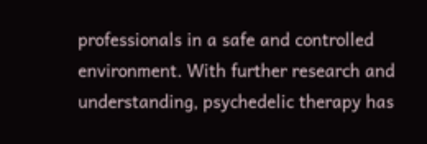professionals in a safe and controlled environment. With further research and understanding, psychedelic therapy has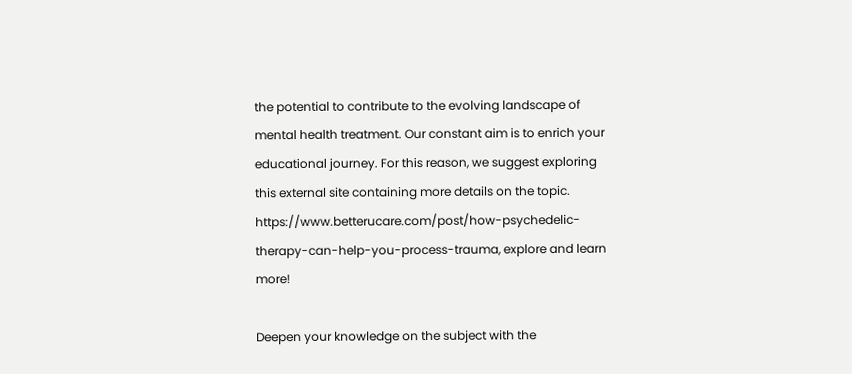the potential to contribute to the evolving landscape of mental health treatment. Our constant aim is to enrich your educational journey. For this reason, we suggest exploring this external site containing more details on the topic. https://www.betterucare.com/post/how-psychedelic-therapy-can-help-you-process-trauma, explore and learn more!

Deepen your knowledge on the subject with the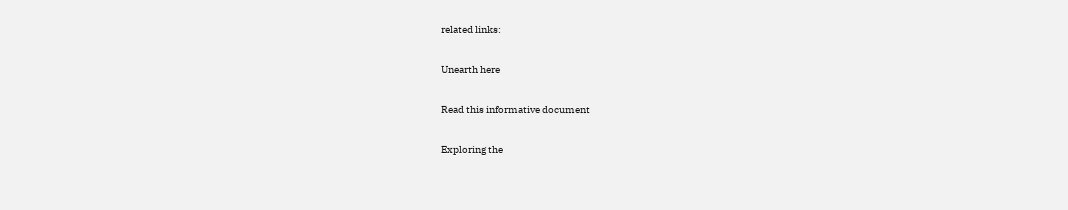related links:

Unearth here

Read this informative document

Exploring the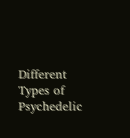Different Types of Psychedelic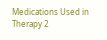Medications Used in Therapy 2